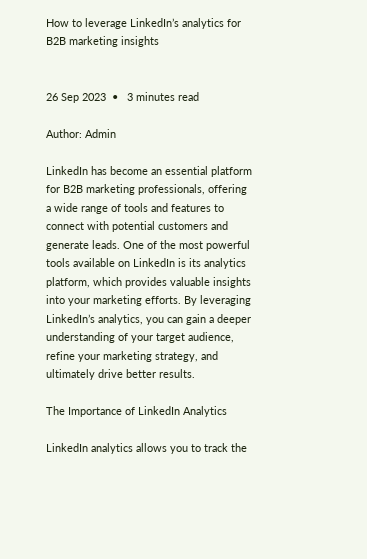How to leverage LinkedIn’s analytics for B2B marketing insights


26 Sep 2023  •   3 minutes read

Author: Admin

LinkedIn has become an essential platform for B2B marketing professionals, offering a wide range of tools and features to connect with potential customers and generate leads. One of the most powerful tools available on LinkedIn is its analytics platform, which provides valuable insights into your marketing efforts. By leveraging LinkedIn’s analytics, you can gain a deeper understanding of your target audience, refine your marketing strategy, and ultimately drive better results.

The Importance of LinkedIn Analytics

LinkedIn analytics allows you to track the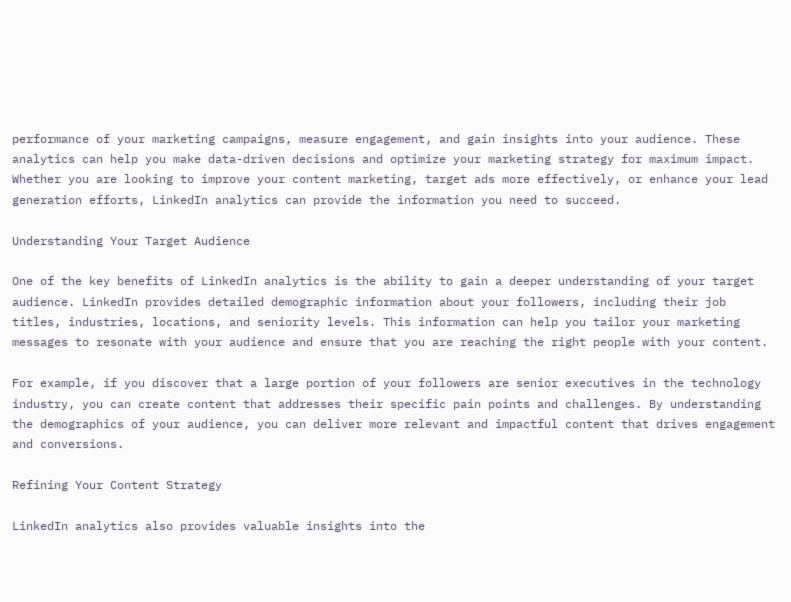performance of your marketing campaigns, measure engagement, and gain insights into your audience. These analytics can help you make data-driven decisions and optimize your marketing strategy for maximum impact. Whether you are looking to improve your content marketing, target ads more effectively, or enhance your lead generation efforts, LinkedIn analytics can provide the information you need to succeed.

Understanding Your Target Audience

One of the key benefits of LinkedIn analytics is the ability to gain a deeper understanding of your target audience. LinkedIn provides detailed demographic information about your followers, including their job titles, industries, locations, and seniority levels. This information can help you tailor your marketing messages to resonate with your audience and ensure that you are reaching the right people with your content.

For example, if you discover that a large portion of your followers are senior executives in the technology industry, you can create content that addresses their specific pain points and challenges. By understanding the demographics of your audience, you can deliver more relevant and impactful content that drives engagement and conversions.

Refining Your Content Strategy

LinkedIn analytics also provides valuable insights into the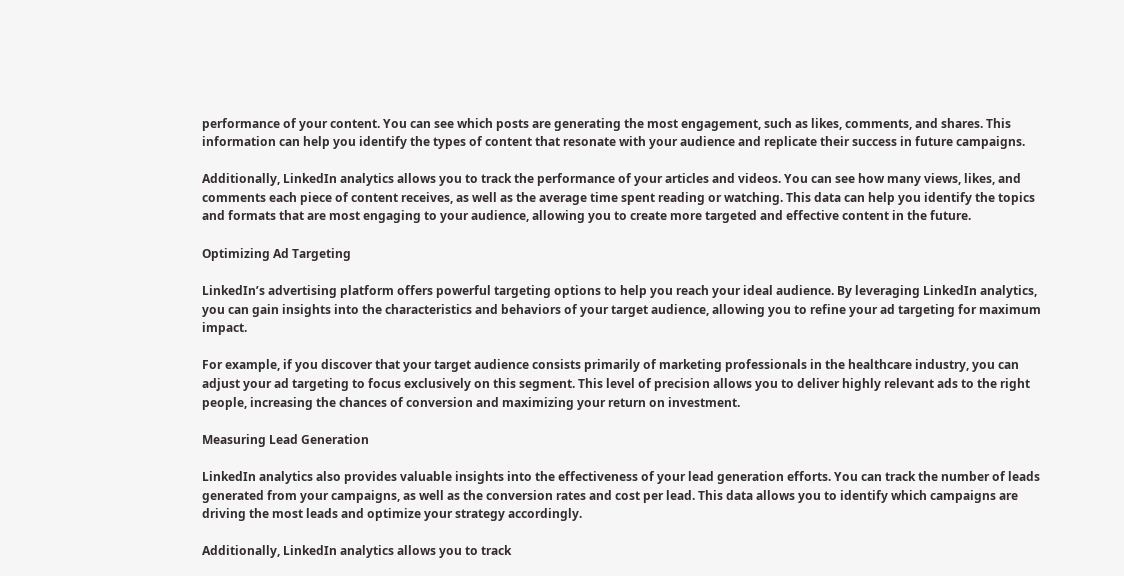performance of your content. You can see which posts are generating the most engagement, such as likes, comments, and shares. This information can help you identify the types of content that resonate with your audience and replicate their success in future campaigns.

Additionally, LinkedIn analytics allows you to track the performance of your articles and videos. You can see how many views, likes, and comments each piece of content receives, as well as the average time spent reading or watching. This data can help you identify the topics and formats that are most engaging to your audience, allowing you to create more targeted and effective content in the future.

Optimizing Ad Targeting

LinkedIn’s advertising platform offers powerful targeting options to help you reach your ideal audience. By leveraging LinkedIn analytics, you can gain insights into the characteristics and behaviors of your target audience, allowing you to refine your ad targeting for maximum impact.

For example, if you discover that your target audience consists primarily of marketing professionals in the healthcare industry, you can adjust your ad targeting to focus exclusively on this segment. This level of precision allows you to deliver highly relevant ads to the right people, increasing the chances of conversion and maximizing your return on investment.

Measuring Lead Generation

LinkedIn analytics also provides valuable insights into the effectiveness of your lead generation efforts. You can track the number of leads generated from your campaigns, as well as the conversion rates and cost per lead. This data allows you to identify which campaigns are driving the most leads and optimize your strategy accordingly.

Additionally, LinkedIn analytics allows you to track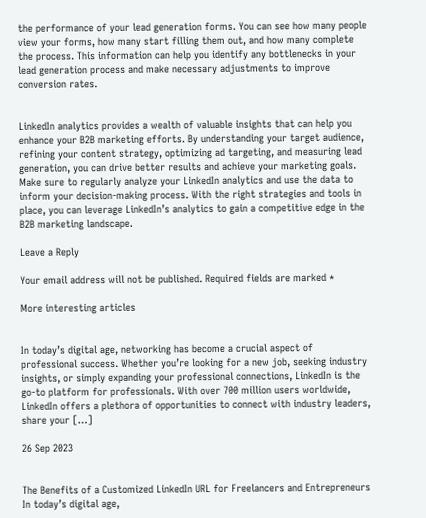the performance of your lead generation forms. You can see how many people view your forms, how many start filling them out, and how many complete the process. This information can help you identify any bottlenecks in your lead generation process and make necessary adjustments to improve conversion rates.


LinkedIn analytics provides a wealth of valuable insights that can help you enhance your B2B marketing efforts. By understanding your target audience, refining your content strategy, optimizing ad targeting, and measuring lead generation, you can drive better results and achieve your marketing goals. Make sure to regularly analyze your LinkedIn analytics and use the data to inform your decision-making process. With the right strategies and tools in place, you can leverage LinkedIn’s analytics to gain a competitive edge in the B2B marketing landscape.

Leave a Reply

Your email address will not be published. Required fields are marked *

More interesting articles


In today’s digital age, networking has become a crucial aspect of professional success. Whether you’re looking for a new job, seeking industry insights, or simply expanding your professional connections, LinkedIn is the go-to platform for professionals. With over 700 million users worldwide, LinkedIn offers a plethora of opportunities to connect with industry leaders, share your […]

26 Sep 2023


The Benefits of a Customized LinkedIn URL for Freelancers and Entrepreneurs In today’s digital age,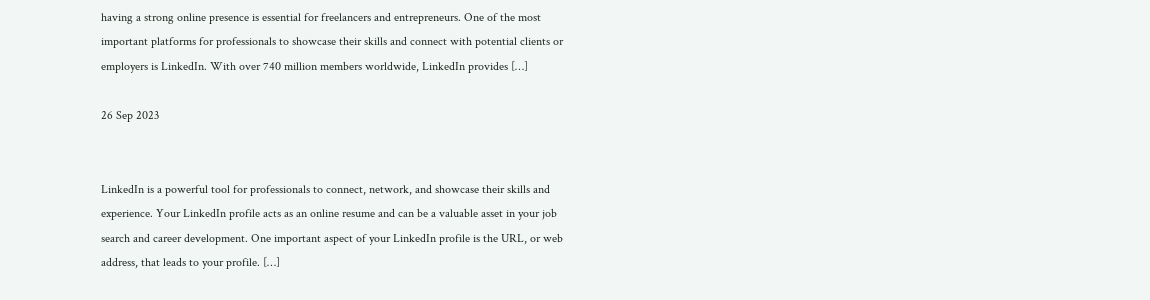having a strong online presence is essential for freelancers and entrepreneurs. One of the most important platforms for professionals to showcase their skills and connect with potential clients or employers is LinkedIn. With over 740 million members worldwide, LinkedIn provides […]

26 Sep 2023


LinkedIn is a powerful tool for professionals to connect, network, and showcase their skills and experience. Your LinkedIn profile acts as an online resume and can be a valuable asset in your job search and career development. One important aspect of your LinkedIn profile is the URL, or web address, that leads to your profile. […]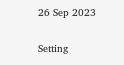26 Sep 2023

Setting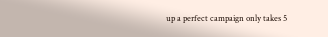up a perfect campaign only takes 5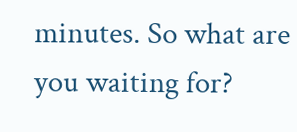minutes. So what are you waiting for?